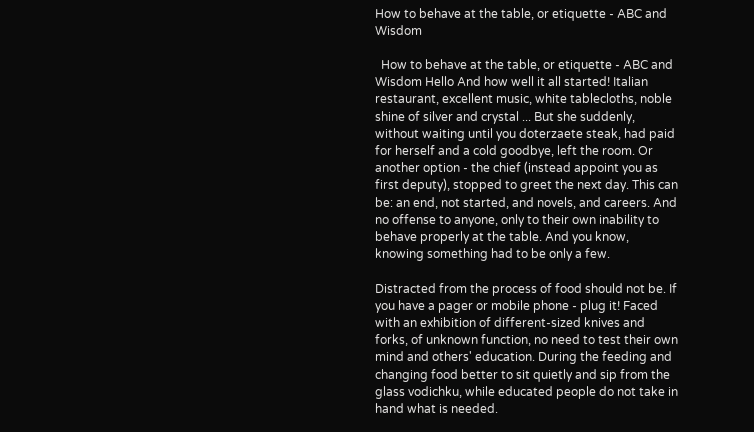How to behave at the table, or etiquette - ABC and Wisdom

  How to behave at the table, or etiquette - ABC and Wisdom Hello And how well it all started! Italian restaurant, excellent music, white tablecloths, noble shine of silver and crystal ... But she suddenly, without waiting until you doterzaete steak, had paid for herself and a cold goodbye, left the room. Or another option - the chief (instead appoint you as first deputy), stopped to greet the next day. This can be: an end, not started, and novels, and careers. And no offense to anyone, only to their own inability to behave properly at the table. And you know, knowing something had to be only a few.

Distracted from the process of food should not be. If you have a pager or mobile phone - plug it! Faced with an exhibition of different-sized knives and forks, of unknown function, no need to test their own mind and others' education. During the feeding and changing food better to sit quietly and sip from the glass vodichku, while educated people do not take in hand what is needed.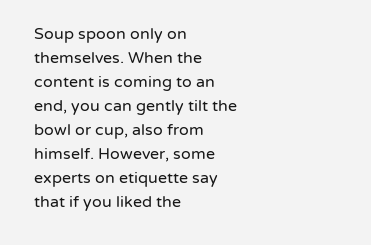Soup spoon only on themselves. When the content is coming to an end, you can gently tilt the bowl or cup, also from himself. However, some experts on etiquette say that if you liked the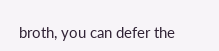broth, you can defer the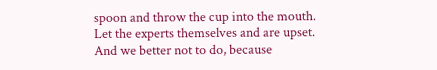spoon and throw the cup into the mouth. Let the experts themselves and are upset. And we better not to do, because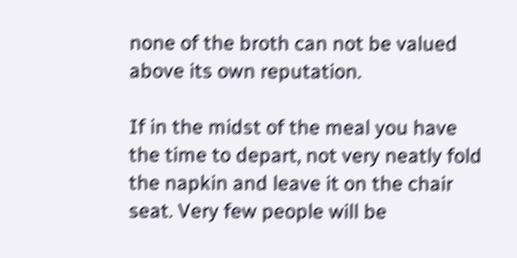none of the broth can not be valued above its own reputation.

If in the midst of the meal you have the time to depart, not very neatly fold the napkin and leave it on the chair seat. Very few people will be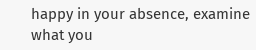happy in your absence, examine what you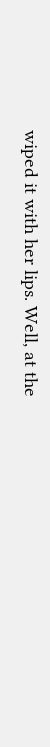wiped it with her lips. Well, at the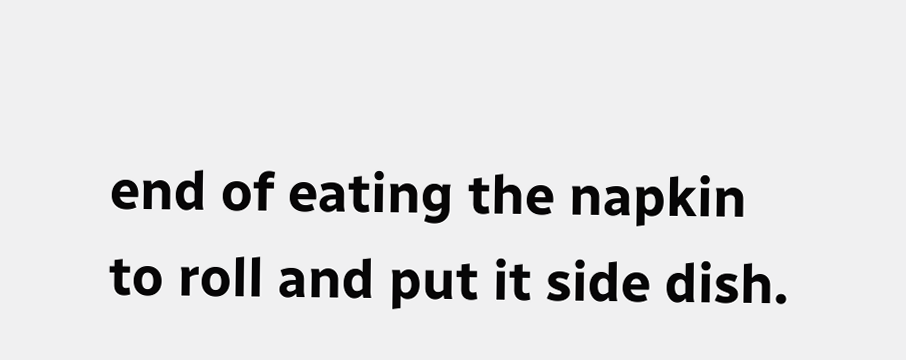end of eating the napkin to roll and put it side dish.